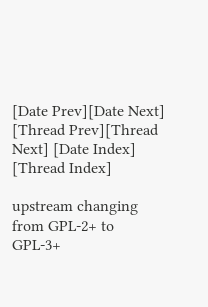[Date Prev][Date Next] [Thread Prev][Thread Next] [Date Index] [Thread Index]

upstream changing from GPL-2+ to GPL-3+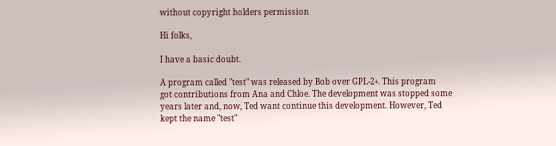without copyright holders permission

Hi folks,

I have a basic doubt.

A program called "test" was released by Bob over GPL-2+. This program
got contributions from Ana and Chloe. The development was stopped some
years later and, now, Ted want continue this development. However, Ted
kept the name "test"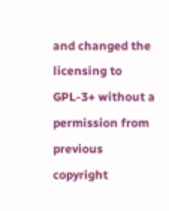and changed the licensing to GPL-3+ without a
permission from previous copyright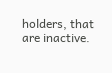holders, that are inactive.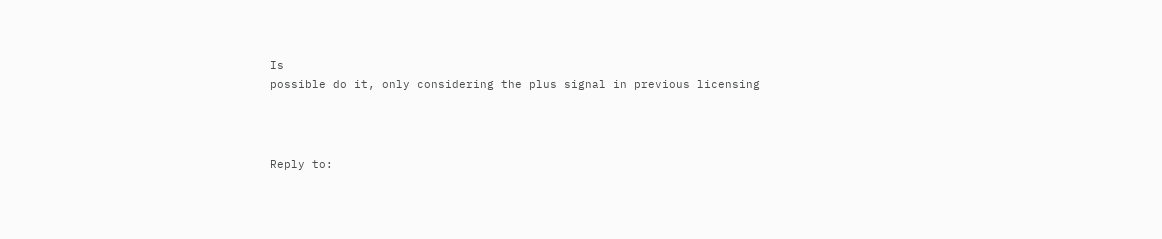Is
possible do it, only considering the plus signal in previous licensing



Reply to: